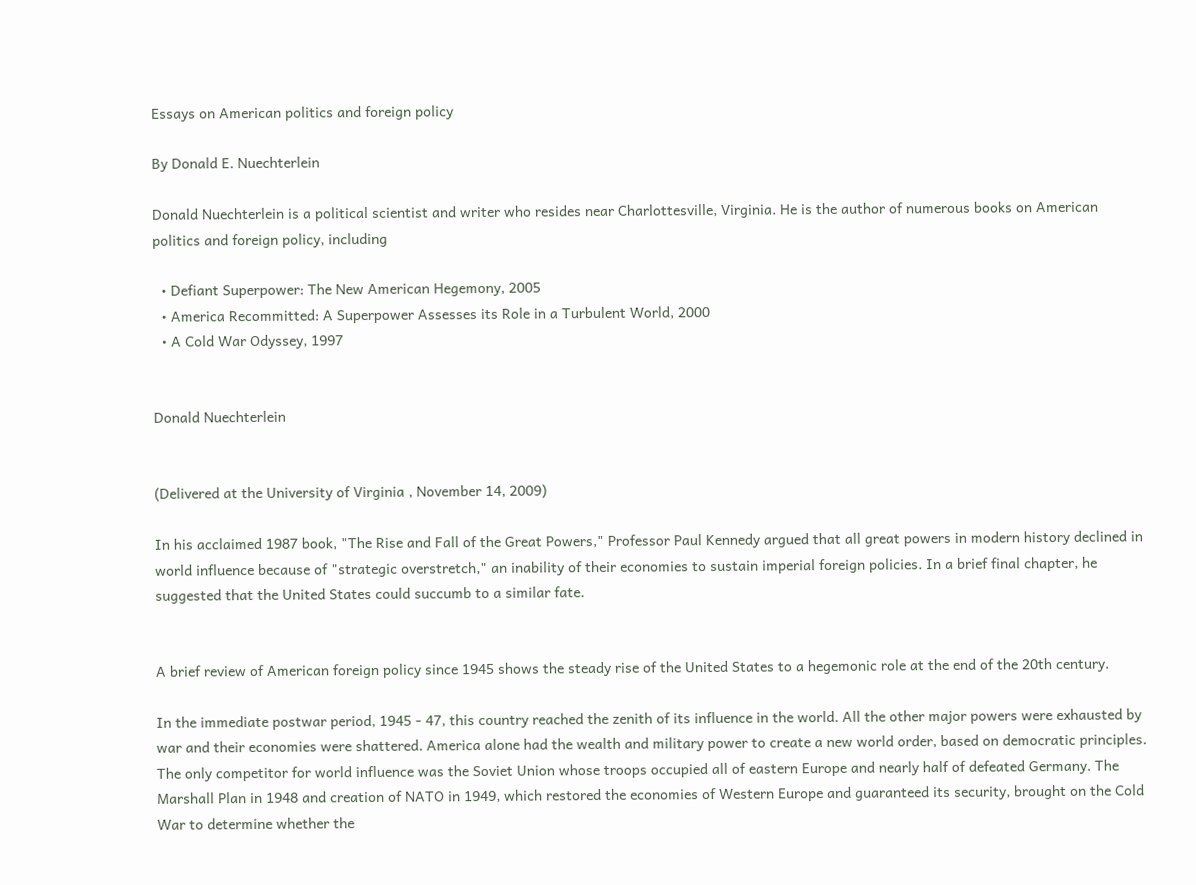Essays on American politics and foreign policy

By Donald E. Nuechterlein

Donald Nuechterlein is a political scientist and writer who resides near Charlottesville, Virginia. He is the author of numerous books on American politics and foreign policy, including

  • Defiant Superpower: The New American Hegemony, 2005
  • America Recommitted: A Superpower Assesses its Role in a Turbulent World, 2000
  • A Cold War Odyssey, 1997


Donald Nuechterlein


(Delivered at the University of Virginia , November 14, 2009)

In his acclaimed 1987 book, "The Rise and Fall of the Great Powers," Professor Paul Kennedy argued that all great powers in modern history declined in world influence because of "strategic overstretch," an inability of their economies to sustain imperial foreign policies. In a brief final chapter, he suggested that the United States could succumb to a similar fate.


A brief review of American foreign policy since 1945 shows the steady rise of the United States to a hegemonic role at the end of the 20th century.

In the immediate postwar period, 1945 - 47, this country reached the zenith of its influence in the world. All the other major powers were exhausted by war and their economies were shattered. America alone had the wealth and military power to create a new world order, based on democratic principles. The only competitor for world influence was the Soviet Union whose troops occupied all of eastern Europe and nearly half of defeated Germany. The Marshall Plan in 1948 and creation of NATO in 1949, which restored the economies of Western Europe and guaranteed its security, brought on the Cold War to determine whether the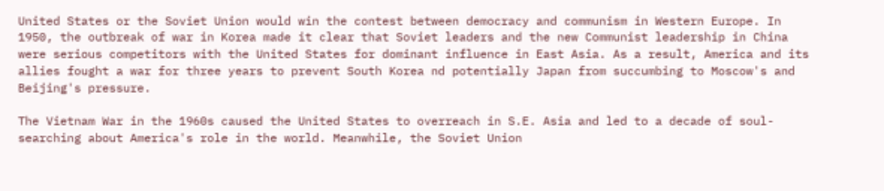United States or the Soviet Union would win the contest between democracy and communism in Western Europe. In 1950, the outbreak of war in Korea made it clear that Soviet leaders and the new Communist leadership in China were serious competitors with the United States for dominant influence in East Asia. As a result, America and its allies fought a war for three years to prevent South Korea nd potentially Japan from succumbing to Moscow's and Beijing's pressure.

The Vietnam War in the 1960s caused the United States to overreach in S.E. Asia and led to a decade of soul-searching about America's role in the world. Meanwhile, the Soviet Union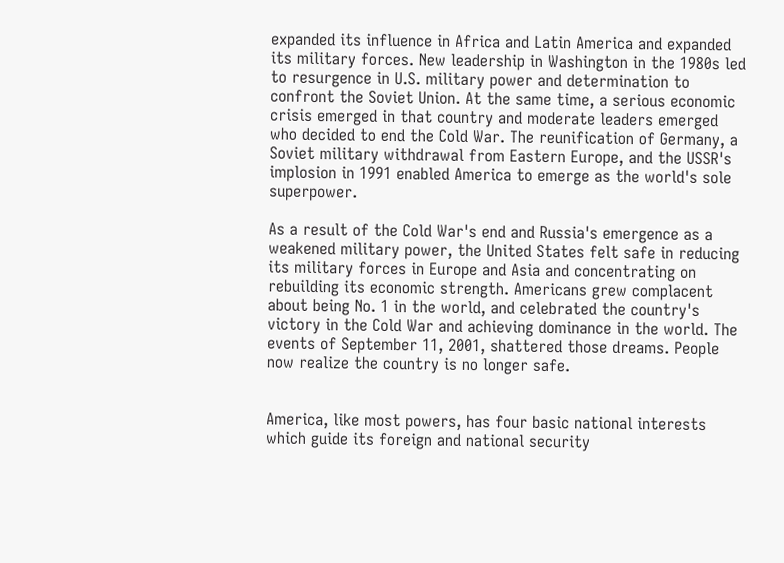expanded its influence in Africa and Latin America and expanded its military forces. New leadership in Washington in the 1980s led to resurgence in U.S. military power and determination to confront the Soviet Union. At the same time, a serious economic crisis emerged in that country and moderate leaders emerged who decided to end the Cold War. The reunification of Germany, a Soviet military withdrawal from Eastern Europe, and the USSR's implosion in 1991 enabled America to emerge as the world's sole superpower.

As a result of the Cold War's end and Russia's emergence as a weakened military power, the United States felt safe in reducing its military forces in Europe and Asia and concentrating on rebuilding its economic strength. Americans grew complacent about being No. 1 in the world, and celebrated the country's victory in the Cold War and achieving dominance in the world. The events of September 11, 2001, shattered those dreams. People now realize the country is no longer safe.


America, like most powers, has four basic national interests which guide its foreign and national security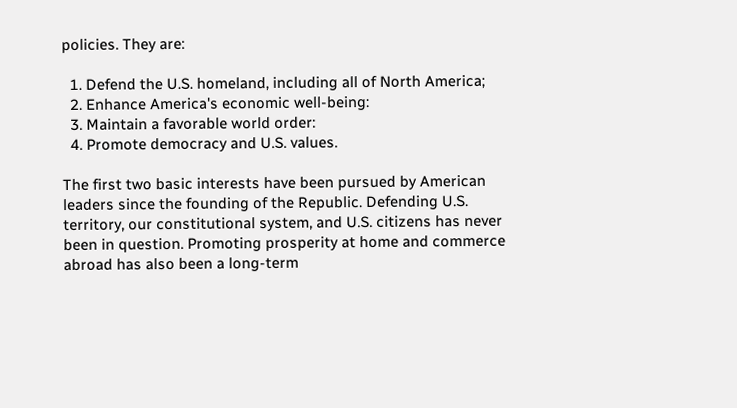policies. They are:

  1. Defend the U.S. homeland, including all of North America;
  2. Enhance America's economic well-being:
  3. Maintain a favorable world order:
  4. Promote democracy and U.S. values.

The first two basic interests have been pursued by American leaders since the founding of the Republic. Defending U.S. territory, our constitutional system, and U.S. citizens has never been in question. Promoting prosperity at home and commerce abroad has also been a long-term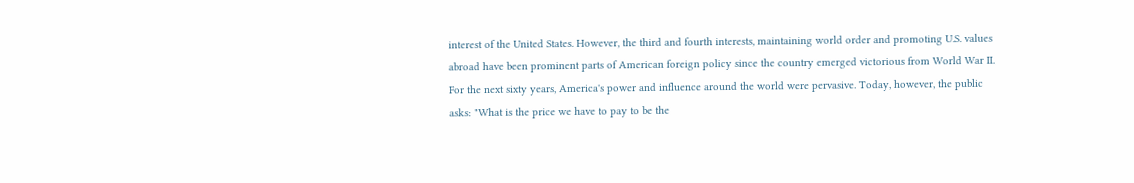interest of the United States. However, the third and fourth interests, maintaining world order and promoting U.S. values abroad have been prominent parts of American foreign policy since the country emerged victorious from World War II. For the next sixty years, America's power and influence around the world were pervasive. Today, however, the public asks: "What is the price we have to pay to be the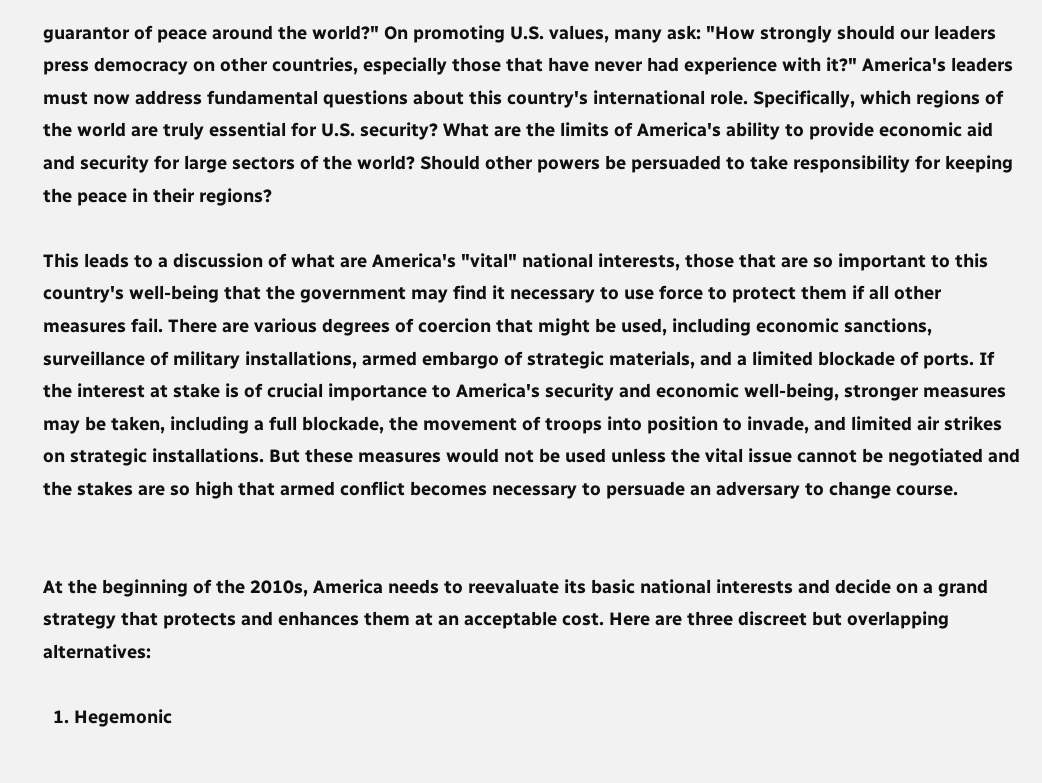guarantor of peace around the world?" On promoting U.S. values, many ask: "How strongly should our leaders press democracy on other countries, especially those that have never had experience with it?" America's leaders must now address fundamental questions about this country's international role. Specifically, which regions of the world are truly essential for U.S. security? What are the limits of America's ability to provide economic aid and security for large sectors of the world? Should other powers be persuaded to take responsibility for keeping the peace in their regions?

This leads to a discussion of what are America's "vital" national interests, those that are so important to this country's well-being that the government may find it necessary to use force to protect them if all other measures fail. There are various degrees of coercion that might be used, including economic sanctions, surveillance of military installations, armed embargo of strategic materials, and a limited blockade of ports. If the interest at stake is of crucial importance to America's security and economic well-being, stronger measures may be taken, including a full blockade, the movement of troops into position to invade, and limited air strikes on strategic installations. But these measures would not be used unless the vital issue cannot be negotiated and the stakes are so high that armed conflict becomes necessary to persuade an adversary to change course.


At the beginning of the 2010s, America needs to reevaluate its basic national interests and decide on a grand strategy that protects and enhances them at an acceptable cost. Here are three discreet but overlapping alternatives:

  1. Hegemonic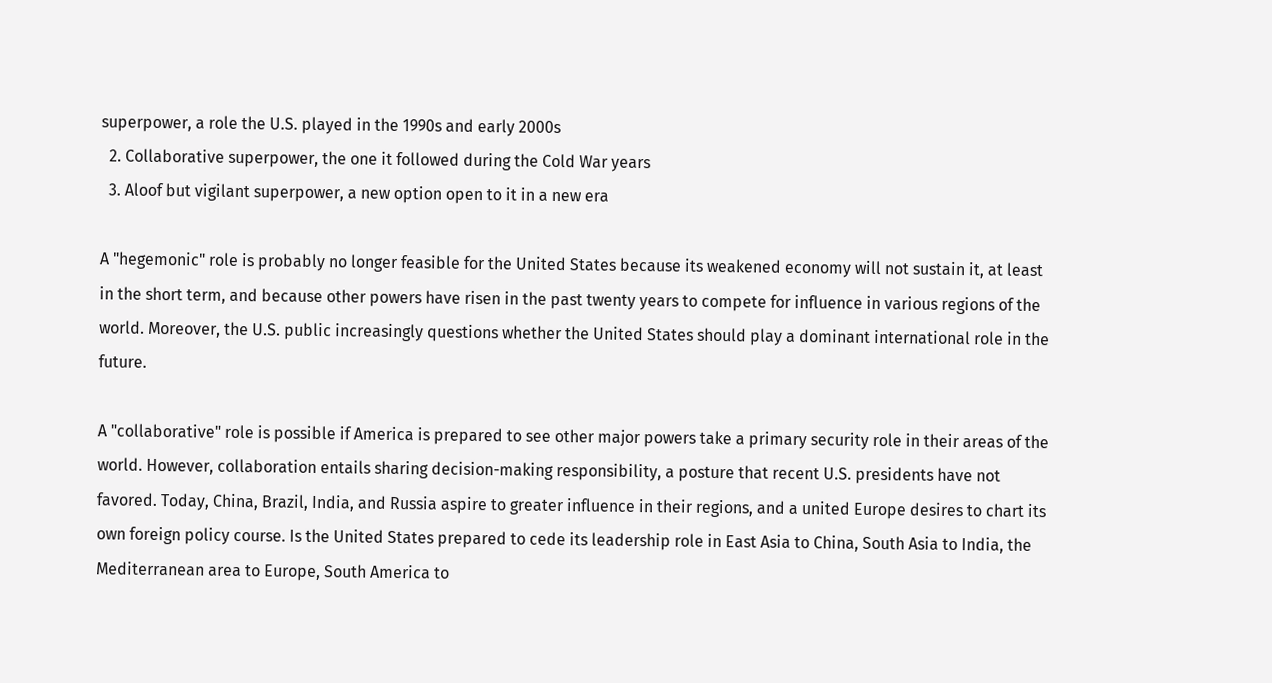superpower, a role the U.S. played in the 1990s and early 2000s
  2. Collaborative superpower, the one it followed during the Cold War years
  3. Aloof but vigilant superpower, a new option open to it in a new era

A "hegemonic" role is probably no longer feasible for the United States because its weakened economy will not sustain it, at least in the short term, and because other powers have risen in the past twenty years to compete for influence in various regions of the world. Moreover, the U.S. public increasingly questions whether the United States should play a dominant international role in the future.

A "collaborative" role is possible if America is prepared to see other major powers take a primary security role in their areas of the world. However, collaboration entails sharing decision-making responsibility, a posture that recent U.S. presidents have not favored. Today, China, Brazil, India, and Russia aspire to greater influence in their regions, and a united Europe desires to chart its own foreign policy course. Is the United States prepared to cede its leadership role in East Asia to China, South Asia to India, the Mediterranean area to Europe, South America to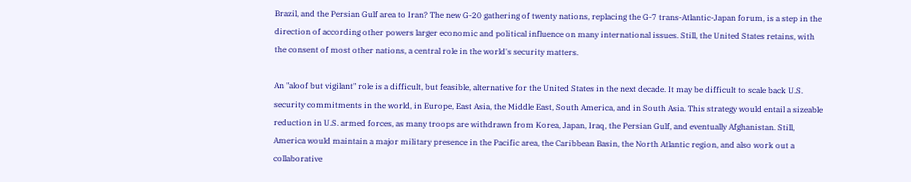Brazil, and the Persian Gulf area to Iran? The new G-20 gathering of twenty nations, replacing the G-7 trans-Atlantic-Japan forum, is a step in the direction of according other powers larger economic and political influence on many international issues. Still, the United States retains, with the consent of most other nations, a central role in the world's security matters.

An "aloof but vigilant" role is a difficult, but feasible, alternative for the United States in the next decade. It may be difficult to scale back U.S. security commitments in the world, in Europe, East Asia, the Middle East, South America, and in South Asia. This strategy would entail a sizeable reduction in U.S. armed forces, as many troops are withdrawn from Korea, Japan, Iraq, the Persian Gulf, and eventually Afghanistan. Still, America would maintain a major military presence in the Pacific area, the Caribbean Basin, the North Atlantic region, and also work out a collaborative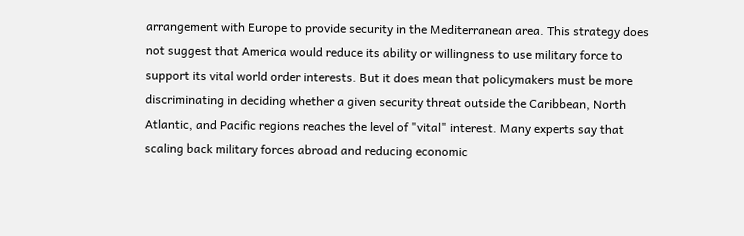arrangement with Europe to provide security in the Mediterranean area. This strategy does not suggest that America would reduce its ability or willingness to use military force to support its vital world order interests. But it does mean that policymakers must be more discriminating in deciding whether a given security threat outside the Caribbean, North Atlantic, and Pacific regions reaches the level of "vital" interest. Many experts say that scaling back military forces abroad and reducing economic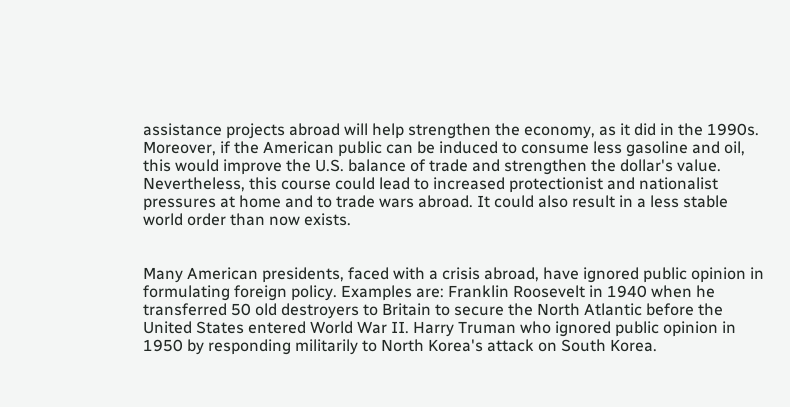assistance projects abroad will help strengthen the economy, as it did in the 1990s. Moreover, if the American public can be induced to consume less gasoline and oil, this would improve the U.S. balance of trade and strengthen the dollar's value. Nevertheless, this course could lead to increased protectionist and nationalist pressures at home and to trade wars abroad. It could also result in a less stable world order than now exists.


Many American presidents, faced with a crisis abroad, have ignored public opinion in formulating foreign policy. Examples are: Franklin Roosevelt in 1940 when he transferred 50 old destroyers to Britain to secure the North Atlantic before the United States entered World War II. Harry Truman who ignored public opinion in 1950 by responding militarily to North Korea's attack on South Korea.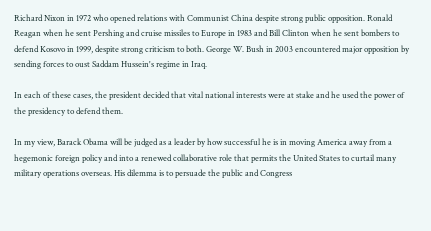Richard Nixon in 1972 who opened relations with Communist China despite strong public opposition. Ronald Reagan when he sent Pershing and cruise missiles to Europe in 1983 and Bill Clinton when he sent bombers to defend Kosovo in 1999, despite strong criticism to both. George W. Bush in 2003 encountered major opposition by sending forces to oust Saddam Hussein's regime in Iraq.

In each of these cases, the president decided that vital national interests were at stake and he used the power of the presidency to defend them.

In my view, Barack Obama will be judged as a leader by how successful he is in moving America away from a hegemonic foreign policy and into a renewed collaborative role that permits the United States to curtail many military operations overseas. His dilemma is to persuade the public and Congress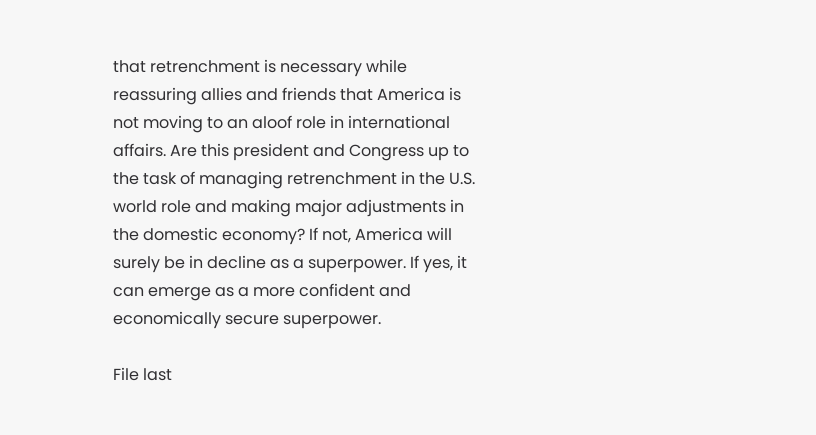that retrenchment is necessary while reassuring allies and friends that America is not moving to an aloof role in international affairs. Are this president and Congress up to the task of managing retrenchment in the U.S. world role and making major adjustments in the domestic economy? If not, America will surely be in decline as a superpower. If yes, it can emerge as a more confident and economically secure superpower.

File last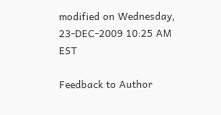modified on Wednesday, 23-DEC-2009 10:25 AM EST

Feedback to Author